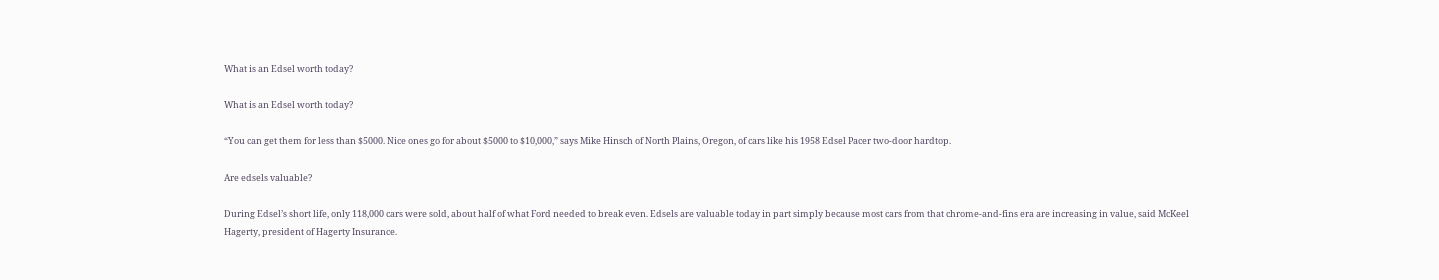What is an Edsel worth today?

What is an Edsel worth today?

“You can get them for less than $5000. Nice ones go for about $5000 to $10,000,” says Mike Hinsch of North Plains, Oregon, of cars like his 1958 Edsel Pacer two-door hardtop.

Are edsels valuable?

During Edsel’s short life, only 118,000 cars were sold, about half of what Ford needed to break even. Edsels are valuable today in part simply because most cars from that chrome-and-fins era are increasing in value, said McKeel Hagerty, president of Hagerty Insurance.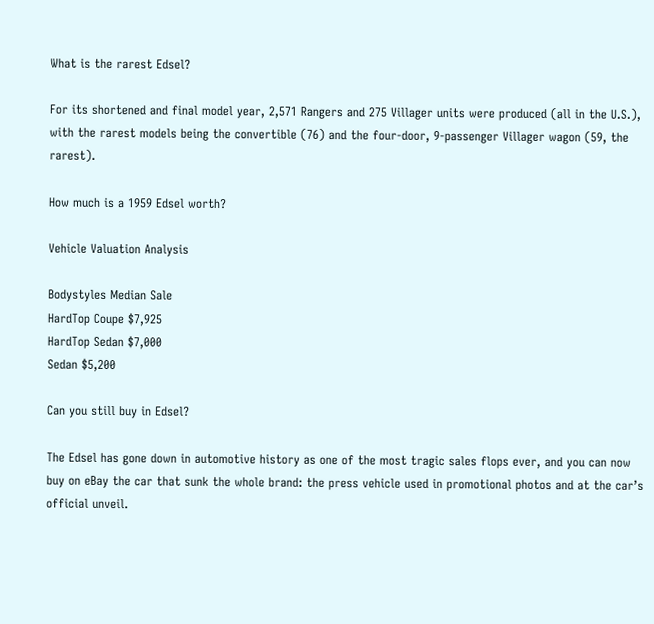What is the rarest Edsel?

For its shortened and final model year, 2,571 Rangers and 275 Villager units were produced (all in the U.S.), with the rarest models being the convertible (76) and the four-door, 9-passenger Villager wagon (59, the rarest).

How much is a 1959 Edsel worth?

Vehicle Valuation Analysis

Bodystyles Median Sale
HardTop Coupe $7,925
HardTop Sedan $7,000
Sedan $5,200

Can you still buy in Edsel?

The Edsel has gone down in automotive history as one of the most tragic sales flops ever, and you can now buy on eBay the car that sunk the whole brand: the press vehicle used in promotional photos and at the car’s official unveil.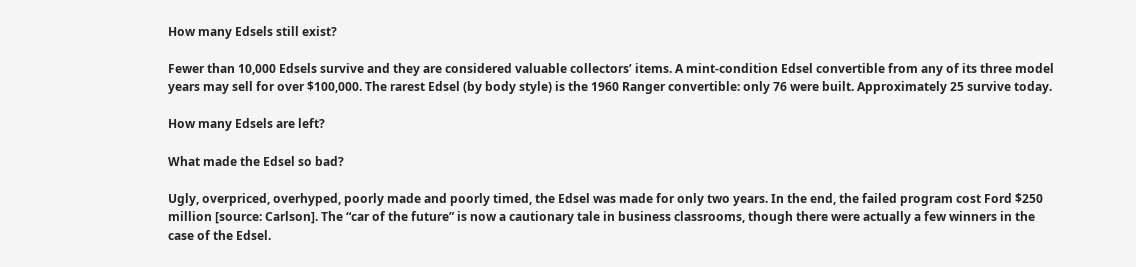How many Edsels still exist?

Fewer than 10,000 Edsels survive and they are considered valuable collectors’ items. A mint-condition Edsel convertible from any of its three model years may sell for over $100,000. The rarest Edsel (by body style) is the 1960 Ranger convertible: only 76 were built. Approximately 25 survive today.

How many Edsels are left?

What made the Edsel so bad?

Ugly, overpriced, overhyped, poorly made and poorly timed, the Edsel was made for only two years. In the end, the failed program cost Ford $250 million [source: Carlson]. The “car of the future” is now a cautionary tale in business classrooms, though there were actually a few winners in the case of the Edsel.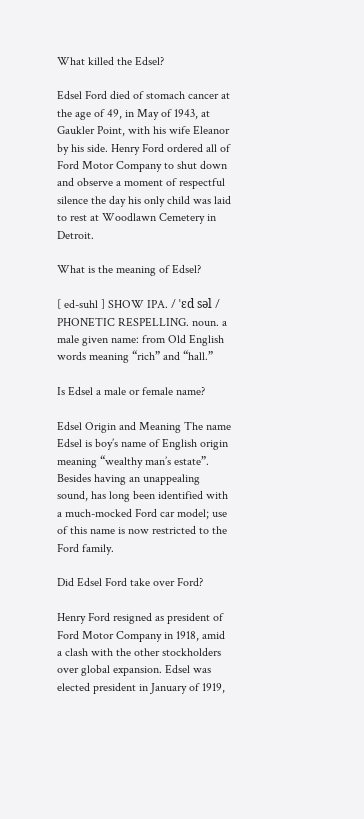What killed the Edsel?

Edsel Ford died of stomach cancer at the age of 49, in May of 1943, at Gaukler Point, with his wife Eleanor by his side. Henry Ford ordered all of Ford Motor Company to shut down and observe a moment of respectful silence the day his only child was laid to rest at Woodlawn Cemetery in Detroit.

What is the meaning of Edsel?

[ ed-suhl ] SHOW IPA. / ˈɛd səl / PHONETIC RESPELLING. noun. a male given name: from Old English words meaning “rich” and “hall.”

Is Edsel a male or female name?

Edsel Origin and Meaning The name Edsel is boy’s name of English origin meaning “wealthy man’s estate”. Besides having an unappealing sound, has long been identified with a much-mocked Ford car model; use of this name is now restricted to the Ford family.

Did Edsel Ford take over Ford?

Henry Ford resigned as president of Ford Motor Company in 1918, amid a clash with the other stockholders over global expansion. Edsel was elected president in January of 1919,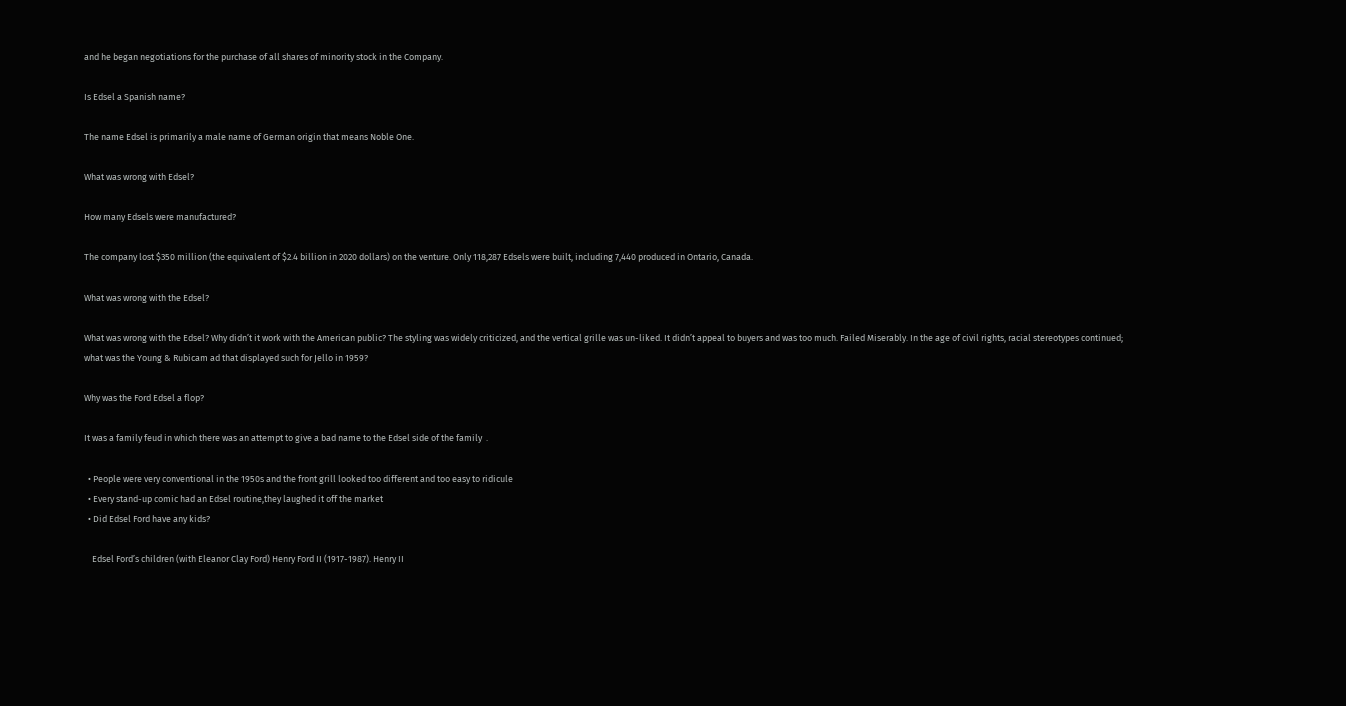and he began negotiations for the purchase of all shares of minority stock in the Company.

Is Edsel a Spanish name?

The name Edsel is primarily a male name of German origin that means Noble One.

What was wrong with Edsel?

How many Edsels were manufactured?

The company lost $350 million (the equivalent of $2.4 billion in 2020 dollars) on the venture. Only 118,287 Edsels were built, including 7,440 produced in Ontario, Canada.

What was wrong with the Edsel?

What was wrong with the Edsel? Why didn’t it work with the American public? The styling was widely criticized, and the vertical grille was un-liked. It didn’t appeal to buyers and was too much. Failed Miserably. In the age of civil rights, racial stereotypes continued; what was the Young & Rubicam ad that displayed such for Jello in 1959?

Why was the Ford Edsel a flop?

It was a family feud in which there was an attempt to give a bad name to the Edsel side of the family  .

  • People were very conventional in the 1950s and the front grill looked too different and too easy to ridicule
  • Every stand-up comic had an Edsel routine,they laughed it off the market
  • Did Edsel Ford have any kids?

    Edsel Ford’s children (with Eleanor Clay Ford) Henry Ford II (1917-1987). Henry II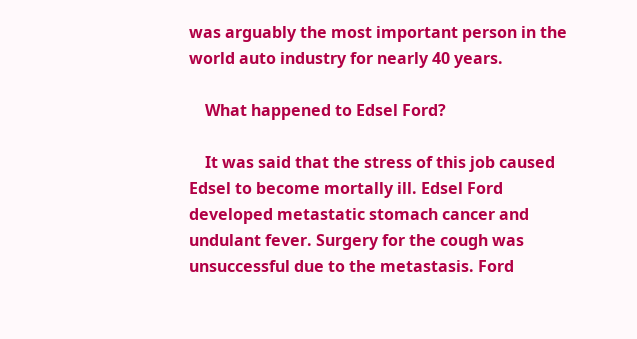was arguably the most important person in the world auto industry for nearly 40 years.

    What happened to Edsel Ford?

    It was said that the stress of this job caused Edsel to become mortally ill. Edsel Ford developed metastatic stomach cancer and undulant fever. Surgery for the cough was unsuccessful due to the metastasis. Ford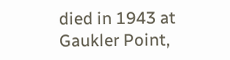died in 1943 at Gaukler Point,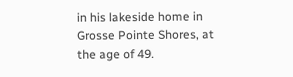in his lakeside home in Grosse Pointe Shores, at the age of 49.